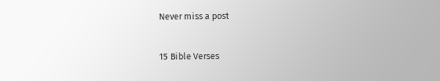Never miss a post

15 Bible Verses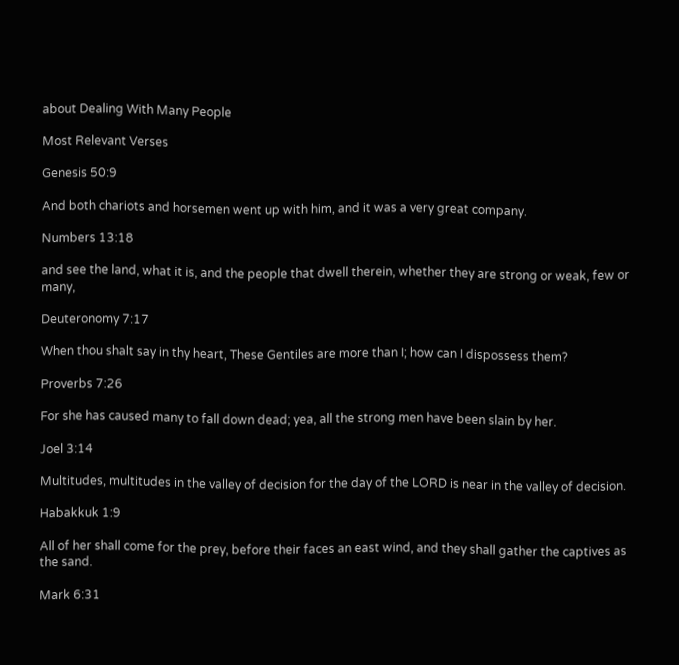about Dealing With Many People

Most Relevant Verses

Genesis 50:9

And both chariots and horsemen went up with him, and it was a very great company.

Numbers 13:18

and see the land, what it is, and the people that dwell therein, whether they are strong or weak, few or many,

Deuteronomy 7:17

When thou shalt say in thy heart, These Gentiles are more than I; how can I dispossess them?

Proverbs 7:26

For she has caused many to fall down dead; yea, all the strong men have been slain by her.

Joel 3:14

Multitudes, multitudes in the valley of decision for the day of the LORD is near in the valley of decision.

Habakkuk 1:9

All of her shall come for the prey, before their faces an east wind, and they shall gather the captives as the sand.

Mark 6:31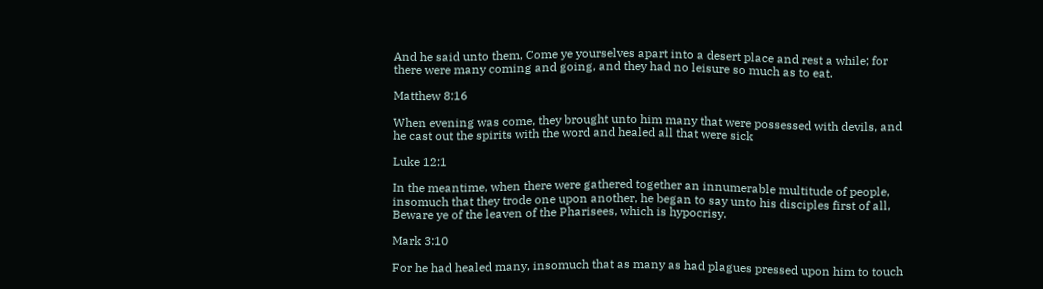And he said unto them, Come ye yourselves apart into a desert place and rest a while; for there were many coming and going, and they had no leisure so much as to eat.

Matthew 8:16

When evening was come, they brought unto him many that were possessed with devils, and he cast out the spirits with the word and healed all that were sick

Luke 12:1

In the meantime, when there were gathered together an innumerable multitude of people, insomuch that they trode one upon another, he began to say unto his disciples first of all, Beware ye of the leaven of the Pharisees, which is hypocrisy.

Mark 3:10

For he had healed many, insomuch that as many as had plagues pressed upon him to touch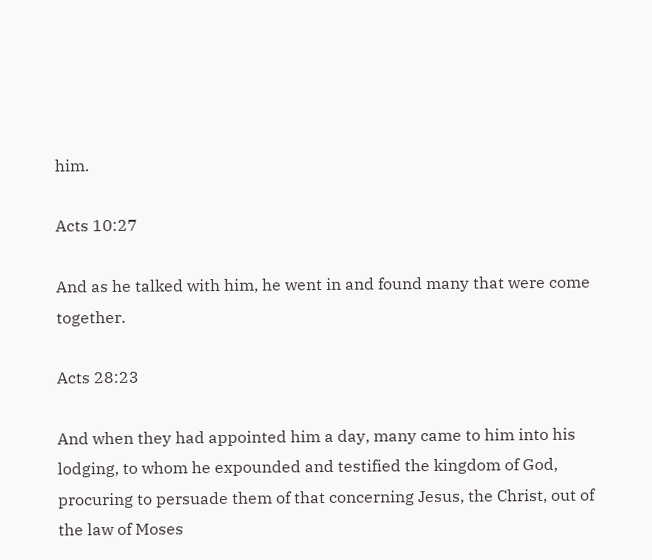him.

Acts 10:27

And as he talked with him, he went in and found many that were come together.

Acts 28:23

And when they had appointed him a day, many came to him into his lodging, to whom he expounded and testified the kingdom of God, procuring to persuade them of that concerning Jesus, the Christ, out of the law of Moses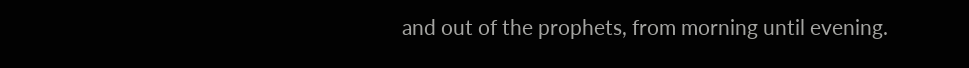and out of the prophets, from morning until evening.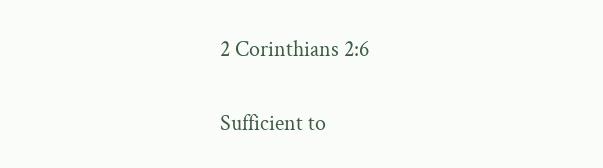2 Corinthians 2:6

Sufficient to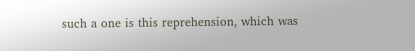such a one is this reprehension, which was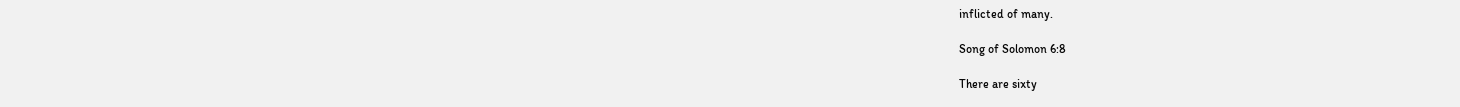inflicted of many.

Song of Solomon 6:8

There are sixty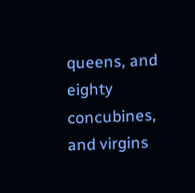queens, and eighty concubines, and virgins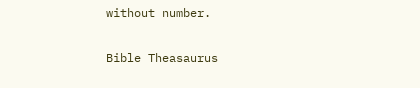without number.

Bible Theasaurus